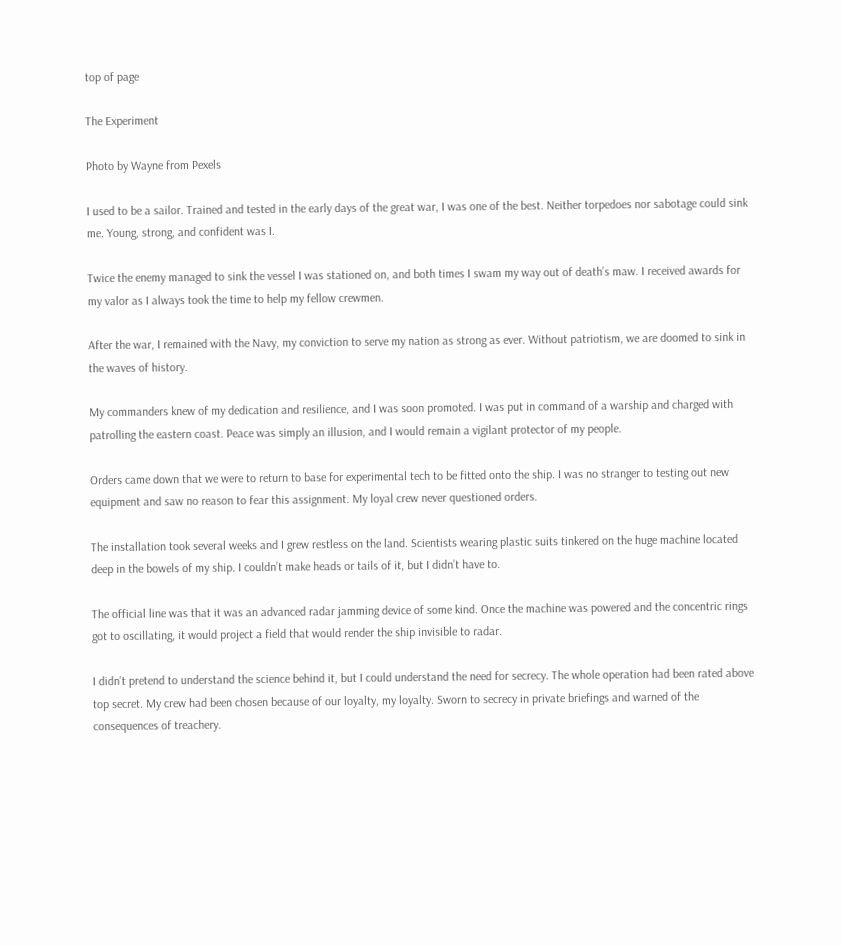top of page

The Experiment

Photo by Wayne from Pexels

I used to be a sailor. Trained and tested in the early days of the great war, I was one of the best. Neither torpedoes nor sabotage could sink me. Young, strong, and confident was I.

Twice the enemy managed to sink the vessel I was stationed on, and both times I swam my way out of death’s maw. I received awards for my valor as I always took the time to help my fellow crewmen.

After the war, I remained with the Navy, my conviction to serve my nation as strong as ever. Without patriotism, we are doomed to sink in the waves of history.

My commanders knew of my dedication and resilience, and I was soon promoted. I was put in command of a warship and charged with patrolling the eastern coast. Peace was simply an illusion, and I would remain a vigilant protector of my people.

Orders came down that we were to return to base for experimental tech to be fitted onto the ship. I was no stranger to testing out new equipment and saw no reason to fear this assignment. My loyal crew never questioned orders.

The installation took several weeks and I grew restless on the land. Scientists wearing plastic suits tinkered on the huge machine located deep in the bowels of my ship. I couldn’t make heads or tails of it, but I didn’t have to.

The official line was that it was an advanced radar jamming device of some kind. Once the machine was powered and the concentric rings got to oscillating, it would project a field that would render the ship invisible to radar.

I didn’t pretend to understand the science behind it, but I could understand the need for secrecy. The whole operation had been rated above top secret. My crew had been chosen because of our loyalty, my loyalty. Sworn to secrecy in private briefings and warned of the consequences of treachery.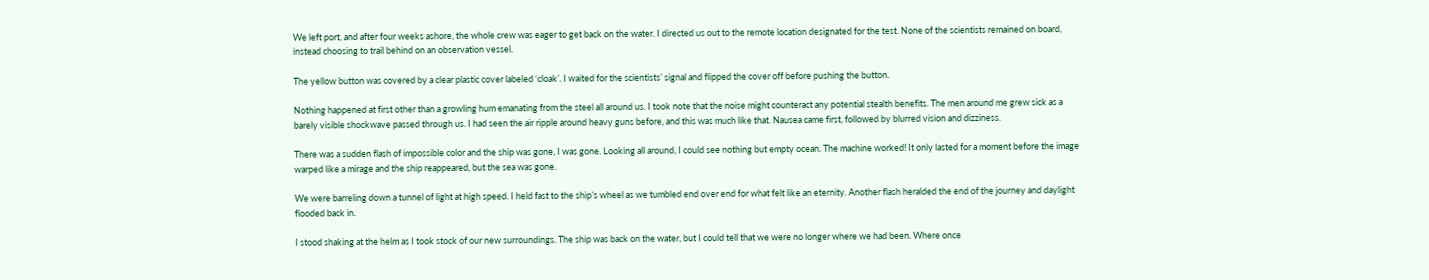We left port, and after four weeks ashore, the whole crew was eager to get back on the water. I directed us out to the remote location designated for the test. None of the scientists remained on board, instead choosing to trail behind on an observation vessel.

The yellow button was covered by a clear plastic cover labeled ‘cloak’. I waited for the scientists’ signal and flipped the cover off before pushing the button.

Nothing happened at first other than a growling hum emanating from the steel all around us. I took note that the noise might counteract any potential stealth benefits. The men around me grew sick as a barely visible shockwave passed through us. I had seen the air ripple around heavy guns before, and this was much like that. Nausea came first, followed by blurred vision and dizziness.

There was a sudden flash of impossible color and the ship was gone, I was gone. Looking all around, I could see nothing but empty ocean. The machine worked! It only lasted for a moment before the image warped like a mirage and the ship reappeared, but the sea was gone.

We were barreling down a tunnel of light at high speed. I held fast to the ship’s wheel as we tumbled end over end for what felt like an eternity. Another flash heralded the end of the journey and daylight flooded back in.

I stood shaking at the helm as I took stock of our new surroundings. The ship was back on the water, but I could tell that we were no longer where we had been. Where once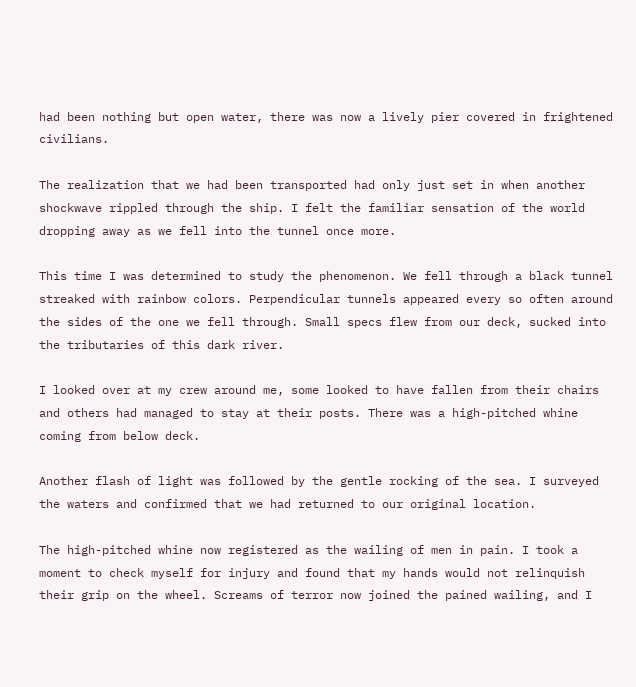had been nothing but open water, there was now a lively pier covered in frightened civilians.

The realization that we had been transported had only just set in when another shockwave rippled through the ship. I felt the familiar sensation of the world dropping away as we fell into the tunnel once more.

This time I was determined to study the phenomenon. We fell through a black tunnel streaked with rainbow colors. Perpendicular tunnels appeared every so often around the sides of the one we fell through. Small specs flew from our deck, sucked into the tributaries of this dark river.

I looked over at my crew around me, some looked to have fallen from their chairs and others had managed to stay at their posts. There was a high-pitched whine coming from below deck.

Another flash of light was followed by the gentle rocking of the sea. I surveyed the waters and confirmed that we had returned to our original location.

The high-pitched whine now registered as the wailing of men in pain. I took a moment to check myself for injury and found that my hands would not relinquish their grip on the wheel. Screams of terror now joined the pained wailing, and I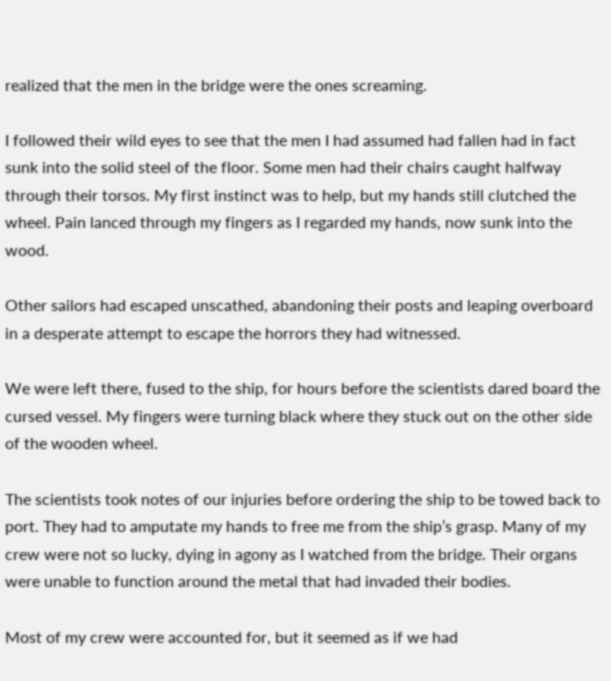realized that the men in the bridge were the ones screaming.

I followed their wild eyes to see that the men I had assumed had fallen had in fact sunk into the solid steel of the floor. Some men had their chairs caught halfway through their torsos. My first instinct was to help, but my hands still clutched the wheel. Pain lanced through my fingers as I regarded my hands, now sunk into the wood.

Other sailors had escaped unscathed, abandoning their posts and leaping overboard in a desperate attempt to escape the horrors they had witnessed.

We were left there, fused to the ship, for hours before the scientists dared board the cursed vessel. My fingers were turning black where they stuck out on the other side of the wooden wheel.

The scientists took notes of our injuries before ordering the ship to be towed back to port. They had to amputate my hands to free me from the ship’s grasp. Many of my crew were not so lucky, dying in agony as I watched from the bridge. Their organs were unable to function around the metal that had invaded their bodies.

Most of my crew were accounted for, but it seemed as if we had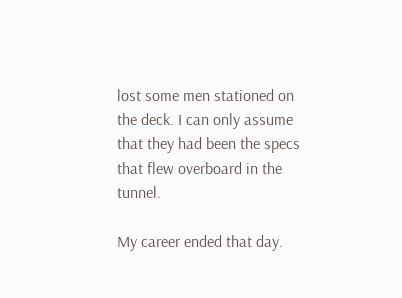lost some men stationed on the deck. I can only assume that they had been the specs that flew overboard in the tunnel.

My career ended that day.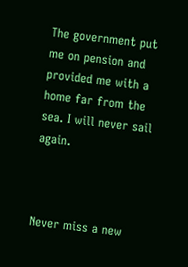The government put me on pension and provided me with a home far from the sea. I will never sail again.



Never miss a new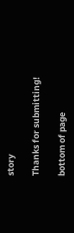story

Thanks for submitting!

bottom of page